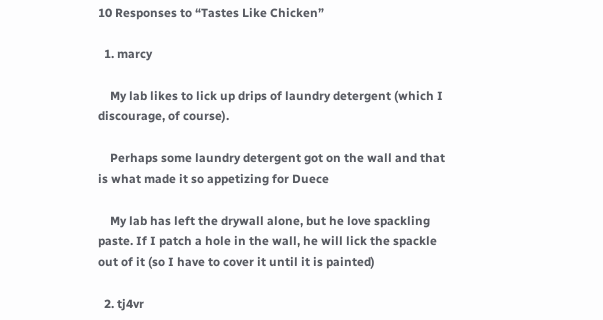10 Responses to “Tastes Like Chicken”

  1. marcy

    My lab likes to lick up drips of laundry detergent (which I discourage, of course).

    Perhaps some laundry detergent got on the wall and that is what made it so appetizing for Duece

    My lab has left the drywall alone, but he love spackling paste. If I patch a hole in the wall, he will lick the spackle out of it (so I have to cover it until it is painted)

  2. tj4vr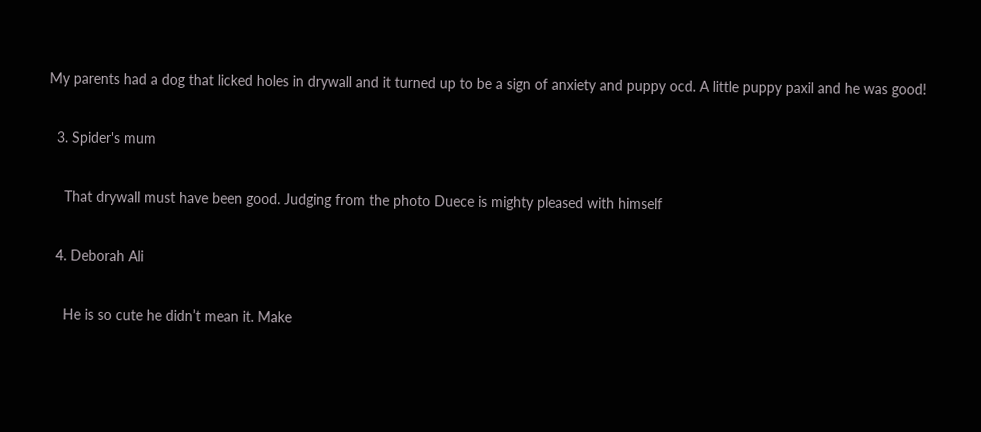My parents had a dog that licked holes in drywall and it turned up to be a sign of anxiety and puppy ocd. A little puppy paxil and he was good!

  3. Spider's mum

    That drywall must have been good. Judging from the photo Duece is mighty pleased with himself

  4. Deborah Ali

    He is so cute he didn’t mean it. Make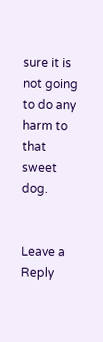sure it is not going to do any harm to that sweet dog.


Leave a Reply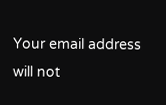Your email address will not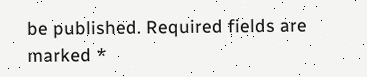be published. Required fields are marked *